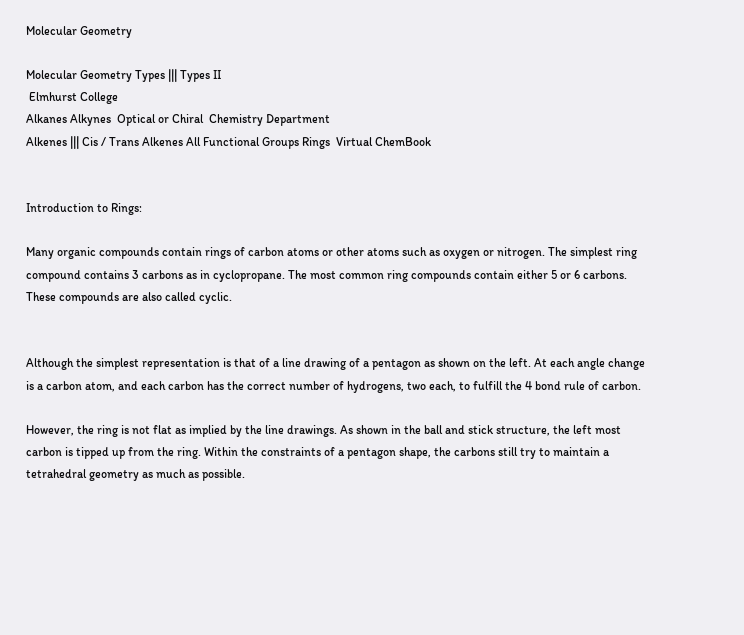Molecular Geometry

Molecular Geometry Types ||| Types II
 Elmhurst College
Alkanes Alkynes  Optical or Chiral  Chemistry Department
Alkenes ||| Cis / Trans Alkenes All Functional Groups Rings  Virtual ChemBook


Introduction to Rings:

Many organic compounds contain rings of carbon atoms or other atoms such as oxygen or nitrogen. The simplest ring compound contains 3 carbons as in cyclopropane. The most common ring compounds contain either 5 or 6 carbons. These compounds are also called cyclic.


Although the simplest representation is that of a line drawing of a pentagon as shown on the left. At each angle change is a carbon atom, and each carbon has the correct number of hydrogens, two each, to fulfill the 4 bond rule of carbon.

However, the ring is not flat as implied by the line drawings. As shown in the ball and stick structure, the left most carbon is tipped up from the ring. Within the constraints of a pentagon shape, the carbons still try to maintain a tetrahedral geometry as much as possible.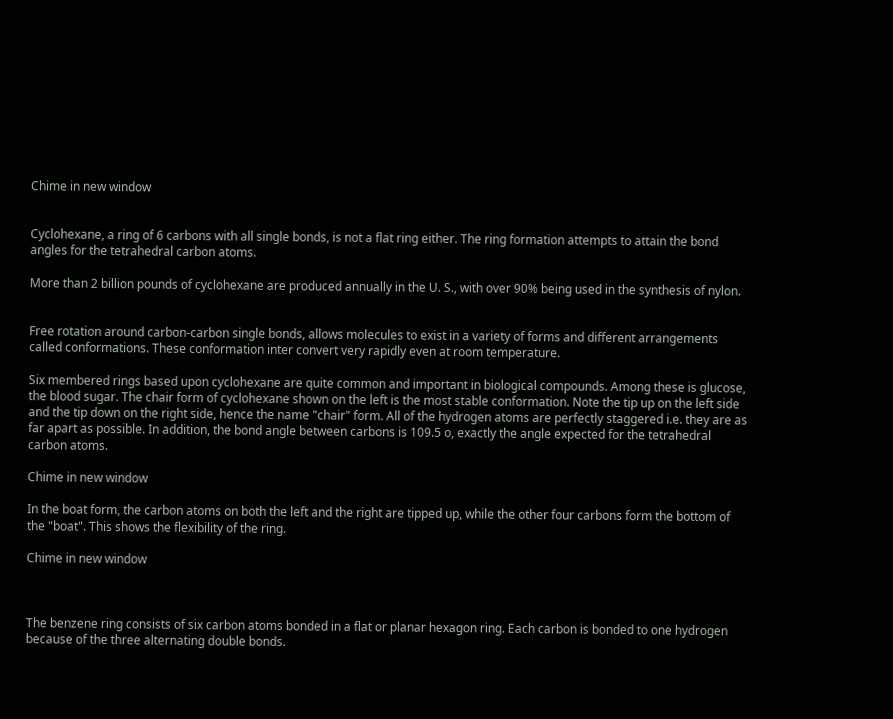Chime in new window


Cyclohexane, a ring of 6 carbons with all single bonds, is not a flat ring either. The ring formation attempts to attain the bond angles for the tetrahedral carbon atoms.

More than 2 billion pounds of cyclohexane are produced annually in the U. S., with over 90% being used in the synthesis of nylon.


Free rotation around carbon-carbon single bonds, allows molecules to exist in a variety of forms and different arrangements called conformations. These conformation inter convert very rapidly even at room temperature.

Six membered rings based upon cyclohexane are quite common and important in biological compounds. Among these is glucose, the blood sugar. The chair form of cyclohexane shown on the left is the most stable conformation. Note the tip up on the left side and the tip down on the right side, hence the name "chair" form. All of the hydrogen atoms are perfectly staggered i.e. they are as far apart as possible. In addition, the bond angle between carbons is 109.5 o, exactly the angle expected for the tetrahedral carbon atoms.

Chime in new window

In the boat form, the carbon atoms on both the left and the right are tipped up, while the other four carbons form the bottom of the "boat". This shows the flexibility of the ring.

Chime in new window



The benzene ring consists of six carbon atoms bonded in a flat or planar hexagon ring. Each carbon is bonded to one hydrogen because of the three alternating double bonds.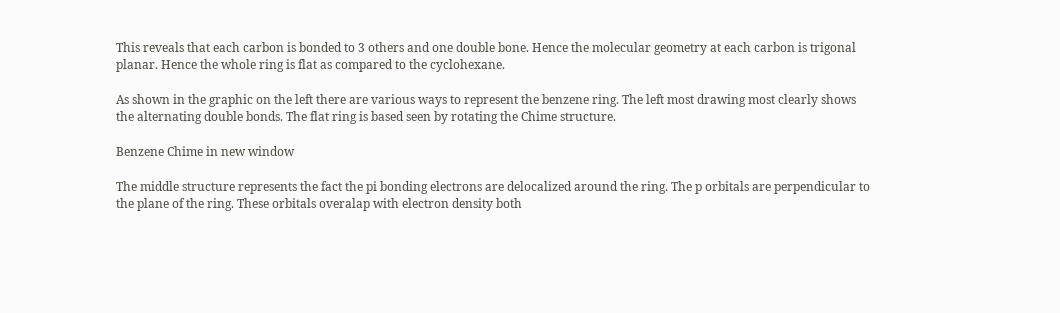This reveals that each carbon is bonded to 3 others and one double bone. Hence the molecular geometry at each carbon is trigonal planar. Hence the whole ring is flat as compared to the cyclohexane.

As shown in the graphic on the left there are various ways to represent the benzene ring. The left most drawing most clearly shows the alternating double bonds. The flat ring is based seen by rotating the Chime structure.

Benzene Chime in new window

The middle structure represents the fact the pi bonding electrons are delocalized around the ring. The p orbitals are perpendicular to the plane of the ring. These orbitals overalap with electron density both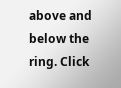above and below the ring. Click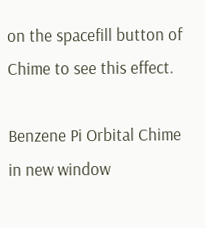on the spacefill button of Chime to see this effect.

Benzene Pi Orbital Chime in new window